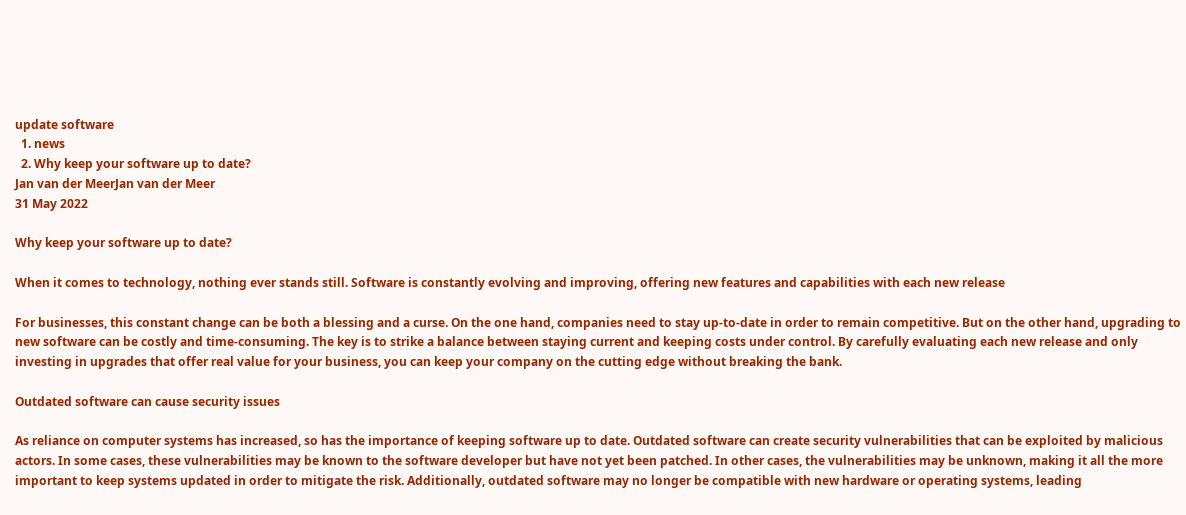update software
  1. news
  2. Why keep your software up to date?
Jan van der MeerJan van der Meer
31 May 2022

Why keep your software up to date?

When it comes to technology, nothing ever stands still. Software is constantly evolving and improving, offering new features and capabilities with each new release

For businesses, this constant change can be both a blessing and a curse. On the one hand, companies need to stay up-to-date in order to remain competitive. But on the other hand, upgrading to new software can be costly and time-consuming. The key is to strike a balance between staying current and keeping costs under control. By carefully evaluating each new release and only investing in upgrades that offer real value for your business, you can keep your company on the cutting edge without breaking the bank.

Outdated software can cause security issues

As reliance on computer systems has increased, so has the importance of keeping software up to date. Outdated software can create security vulnerabilities that can be exploited by malicious actors. In some cases, these vulnerabilities may be known to the software developer but have not yet been patched. In other cases, the vulnerabilities may be unknown, making it all the more important to keep systems updated in order to mitigate the risk. Additionally, outdated software may no longer be compatible with new hardware or operating systems, leading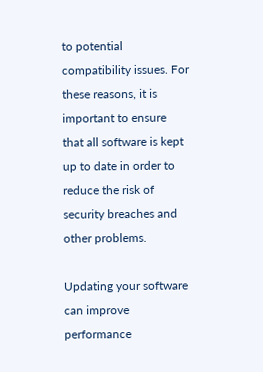to potential compatibility issues. For these reasons, it is important to ensure that all software is kept up to date in order to reduce the risk of security breaches and other problems.

Updating your software can improve performance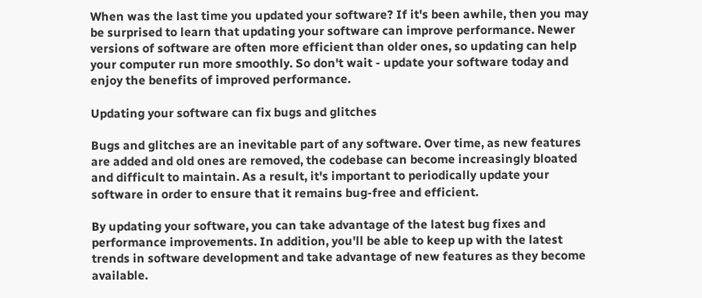When was the last time you updated your software? If it's been awhile, then you may be surprised to learn that updating your software can improve performance. Newer versions of software are often more efficient than older ones, so updating can help your computer run more smoothly. So don't wait - update your software today and enjoy the benefits of improved performance.

Updating your software can fix bugs and glitches

Bugs and glitches are an inevitable part of any software. Over time, as new features are added and old ones are removed, the codebase can become increasingly bloated and difficult to maintain. As a result, it's important to periodically update your software in order to ensure that it remains bug-free and efficient.

By updating your software, you can take advantage of the latest bug fixes and performance improvements. In addition, you'll be able to keep up with the latest trends in software development and take advantage of new features as they become available.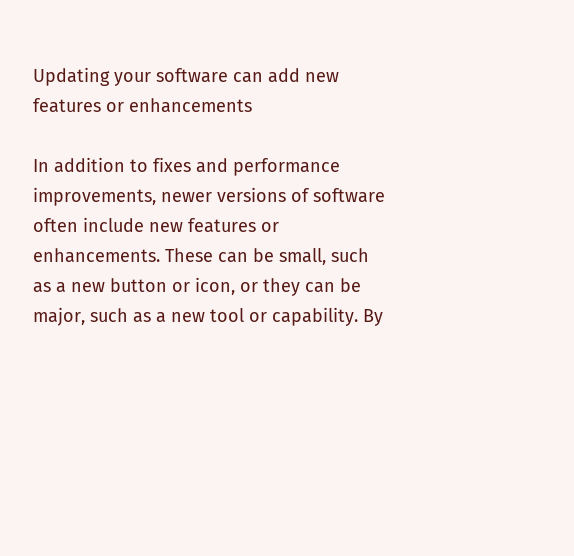Updating your software can add new features or enhancements

In addition to fixes and performance improvements, newer versions of software often include new features or enhancements. These can be small, such as a new button or icon, or they can be major, such as a new tool or capability. By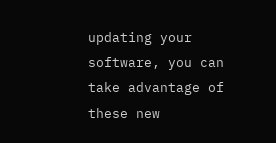updating your software, you can take advantage of these new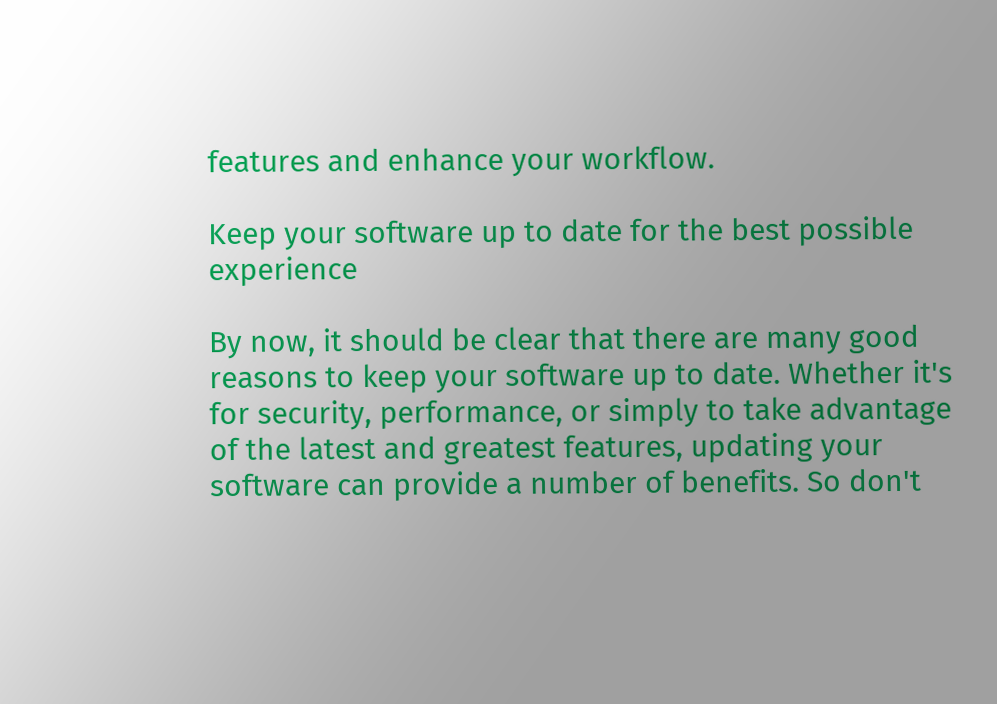features and enhance your workflow.

Keep your software up to date for the best possible experience

By now, it should be clear that there are many good reasons to keep your software up to date. Whether it's for security, performance, or simply to take advantage of the latest and greatest features, updating your software can provide a number of benefits. So don't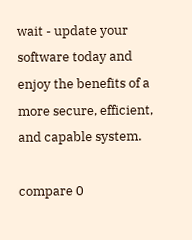wait - update your software today and enjoy the benefits of a more secure, efficient, and capable system.

compare 0